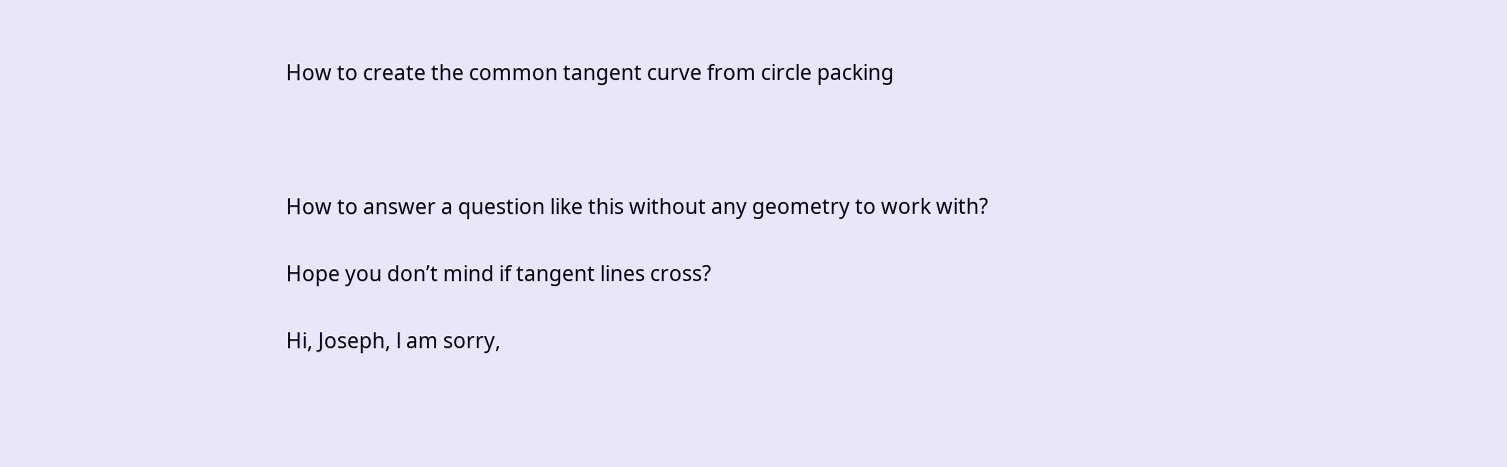How to create the common tangent curve from circle packing



How to answer a question like this without any geometry to work with?

Hope you don’t mind if tangent lines cross?

Hi, Joseph, l am sorry,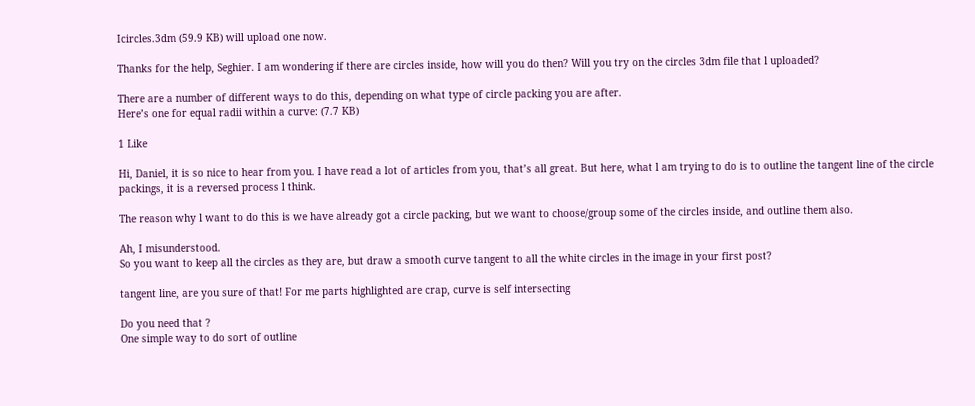Icircles.3dm (59.9 KB) will upload one now.

Thanks for the help, Seghier. I am wondering if there are circles inside, how will you do then? Will you try on the circles 3dm file that l uploaded?

There are a number of different ways to do this, depending on what type of circle packing you are after.
Here’s one for equal radii within a curve: (7.7 KB)

1 Like

Hi, Daniel, it is so nice to hear from you. I have read a lot of articles from you, that’s all great. But here, what l am trying to do is to outline the tangent line of the circle packings, it is a reversed process l think.

The reason why l want to do this is we have already got a circle packing, but we want to choose/group some of the circles inside, and outline them also.

Ah, I misunderstood.
So you want to keep all the circles as they are, but draw a smooth curve tangent to all the white circles in the image in your first post?

tangent line, are you sure of that! For me parts highlighted are crap, curve is self intersecting

Do you need that ?
One simple way to do sort of outline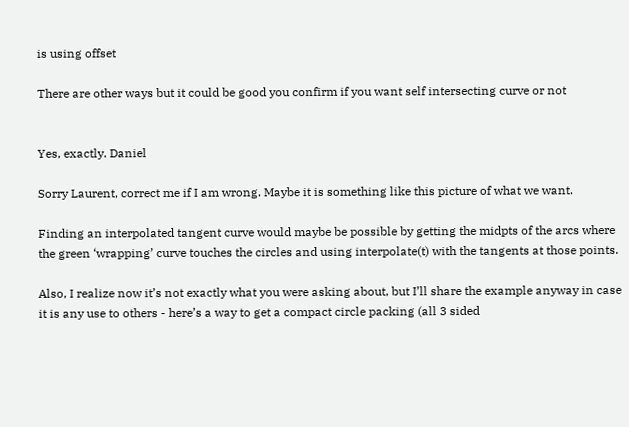is using offset

There are other ways but it could be good you confirm if you want self intersecting curve or not


Yes, exactly. Daniel

Sorry Laurent, correct me if I am wrong. Maybe it is something like this picture of what we want.

Finding an interpolated tangent curve would maybe be possible by getting the midpts of the arcs where the green ‘wrapping’ curve touches the circles and using interpolate(t) with the tangents at those points.

Also, I realize now it’s not exactly what you were asking about, but I’ll share the example anyway in case it is any use to others - here’s a way to get a compact circle packing (all 3 sided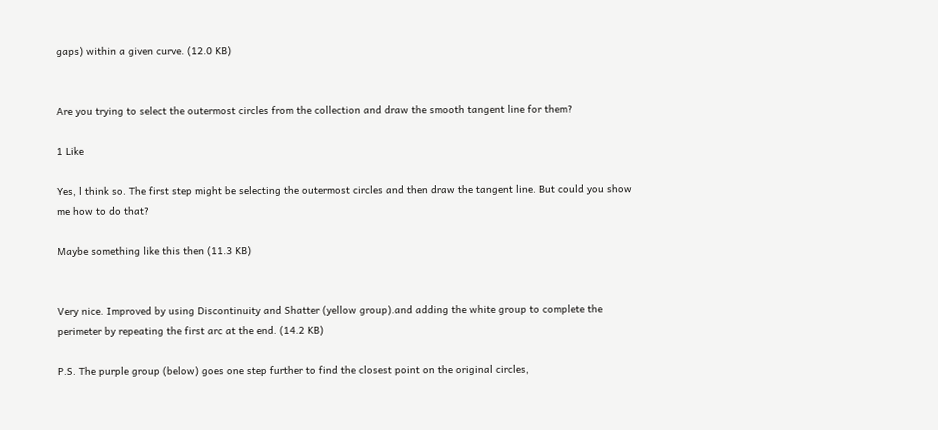gaps) within a given curve. (12.0 KB)


Are you trying to select the outermost circles from the collection and draw the smooth tangent line for them?

1 Like

Yes, l think so. The first step might be selecting the outermost circles and then draw the tangent line. But could you show me how to do that?

Maybe something like this then (11.3 KB)


Very nice. Improved by using Discontinuity and Shatter (yellow group).and adding the white group to complete the perimeter by repeating the first arc at the end. (14.2 KB)

P.S. The purple group (below) goes one step further to find the closest point on the original circles,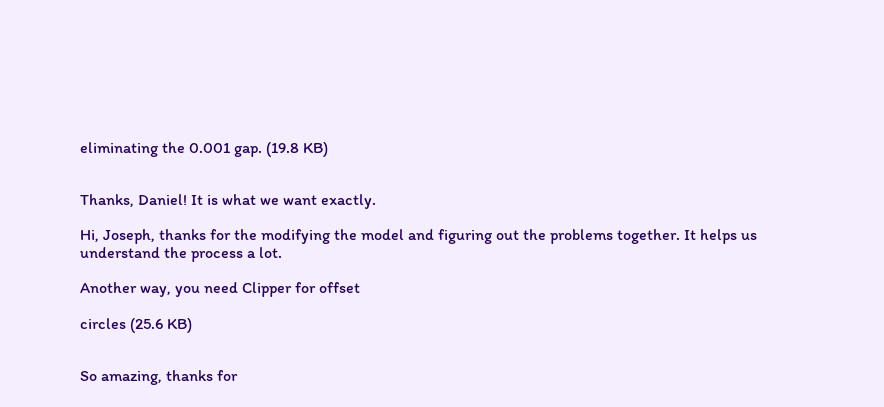eliminating the 0.001 gap. (19.8 KB)


Thanks, Daniel! It is what we want exactly.

Hi, Joseph, thanks for the modifying the model and figuring out the problems together. It helps us understand the process a lot.

Another way, you need Clipper for offset

circles (25.6 KB)


So amazing, thanks for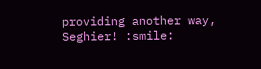providing another way, Seghier! :smile: